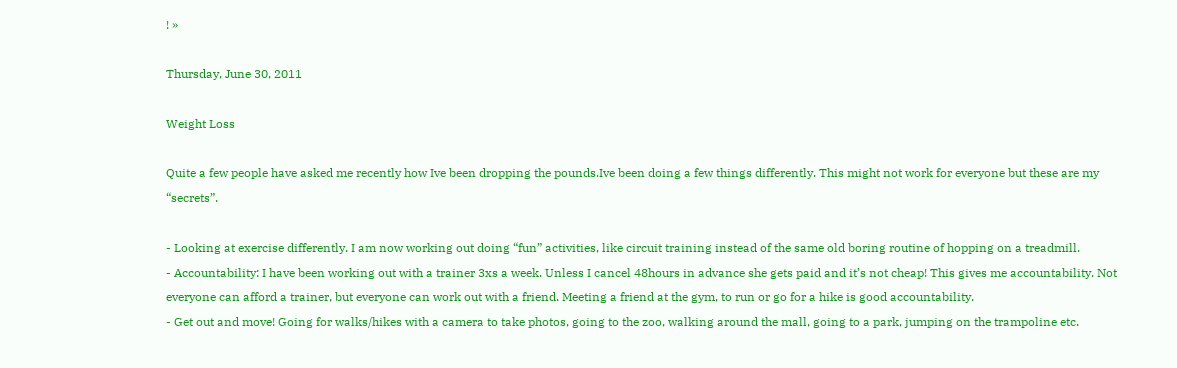! »

Thursday, June 30, 2011

Weight Loss

Quite a few people have asked me recently how Ive been dropping the pounds.Ive been doing a few things differently. This might not work for everyone but these are my “secrets”.

- Looking at exercise differently. I am now working out doing “fun” activities, like circuit training instead of the same old boring routine of hopping on a treadmill.
- Accountability: I have been working out with a trainer 3xs a week. Unless I cancel 48hours in advance she gets paid and it’s not cheap! This gives me accountability. Not everyone can afford a trainer, but everyone can work out with a friend. Meeting a friend at the gym, to run or go for a hike is good accountability.
- Get out and move! Going for walks/hikes with a camera to take photos, going to the zoo, walking around the mall, going to a park, jumping on the trampoline etc.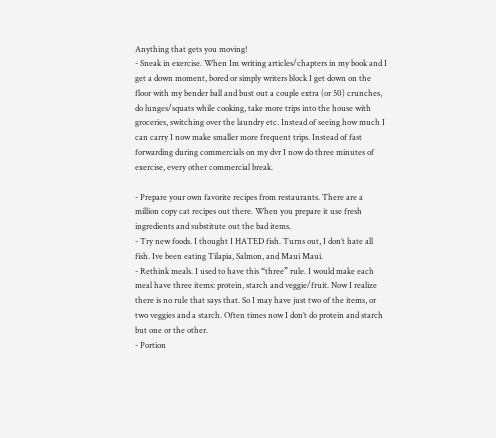Anything that gets you moving!
- Sneak in exercise. When Im writing articles/chapters in my book and I get a down moment, bored or simply writers block I get down on the floor with my bender ball and bust out a couple extra (or 50) crunches, do lunges/squats while cooking, take more trips into the house with groceries, switching over the laundry etc. Instead of seeing how much I can carry I now make smaller more frequent trips. Instead of fast forwarding during commercials on my dvr I now do three minutes of exercise, every other commercial break.

- Prepare your own favorite recipes from restaurants. There are a million copy cat recipes out there. When you prepare it use fresh ingredients and substitute out the bad items.
- Try new foods. I thought I HATED fish. Turns out, I don’t hate all fish. Ive been eating Tilapia, Salmon, and Maui Maui.
- Rethink meals. I used to have this “three” rule. I would make each meal have three items: protein, starch and veggie/fruit. Now I realize there is no rule that says that. So I may have just two of the items, or two veggies and a starch. Often times now I don’t do protein and starch but one or the other.
- Portion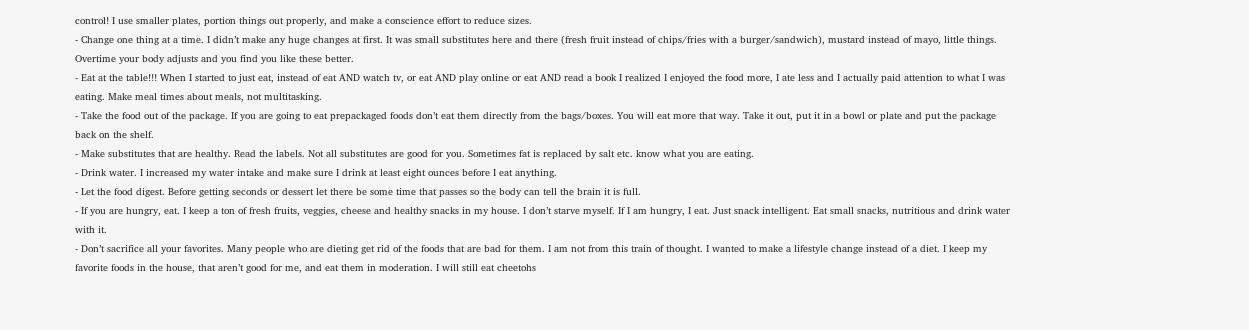control! I use smaller plates, portion things out properly, and make a conscience effort to reduce sizes.
- Change one thing at a time. I didn’t make any huge changes at first. It was small substitutes here and there (fresh fruit instead of chips/fries with a burger/sandwich), mustard instead of mayo, little things. Overtime your body adjusts and you find you like these better.
- Eat at the table!!! When I started to just eat, instead of eat AND watch tv, or eat AND play online or eat AND read a book I realized I enjoyed the food more, I ate less and I actually paid attention to what I was eating. Make meal times about meals, not multitasking.
- Take the food out of the package. If you are going to eat prepackaged foods don’t eat them directly from the bags/boxes. You will eat more that way. Take it out, put it in a bowl or plate and put the package back on the shelf.
- Make substitutes that are healthy. Read the labels. Not all substitutes are good for you. Sometimes fat is replaced by salt etc. know what you are eating.
- Drink water. I increased my water intake and make sure I drink at least eight ounces before I eat anything.
- Let the food digest. Before getting seconds or dessert let there be some time that passes so the body can tell the brain it is full.
- If you are hungry, eat. I keep a ton of fresh fruits, veggies, cheese and healthy snacks in my house. I don’t starve myself. If I am hungry, I eat. Just snack intelligent. Eat small snacks, nutritious and drink water with it.
- Don’t sacrifice all your favorites. Many people who are dieting get rid of the foods that are bad for them. I am not from this train of thought. I wanted to make a lifestyle change instead of a diet. I keep my favorite foods in the house, that aren’t good for me, and eat them in moderation. I will still eat cheetohs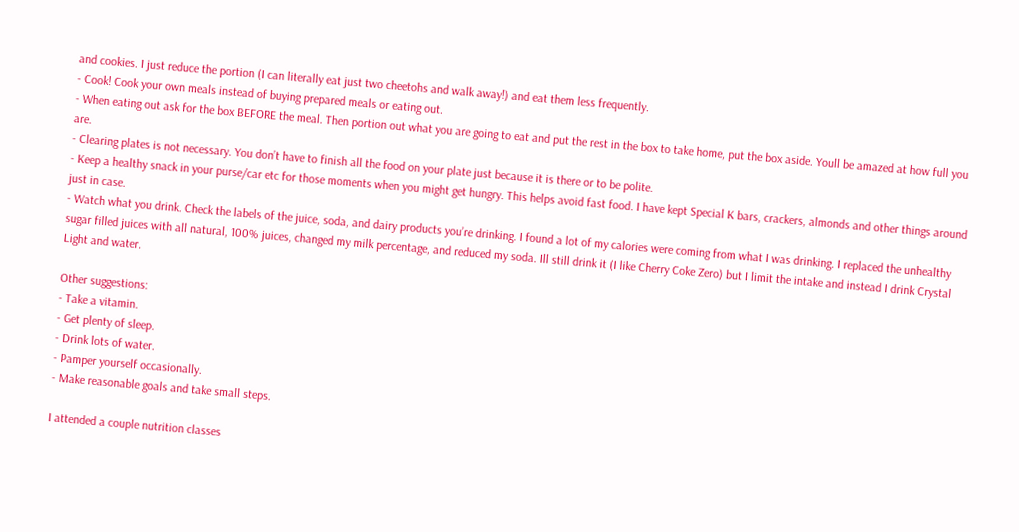and cookies. I just reduce the portion (I can literally eat just two cheetohs and walk away!) and eat them less frequently.
- Cook! Cook your own meals instead of buying prepared meals or eating out.
- When eating out ask for the box BEFORE the meal. Then portion out what you are going to eat and put the rest in the box to take home, put the box aside. Youll be amazed at how full you are.
- Clearing plates is not necessary. You don’t have to finish all the food on your plate just because it is there or to be polite.
- Keep a healthy snack in your purse/car etc for those moments when you might get hungry. This helps avoid fast food. I have kept Special K bars, crackers, almonds and other things around just in case.
- Watch what you drink. Check the labels of the juice, soda, and dairy products you’re drinking. I found a lot of my calories were coming from what I was drinking. I replaced the unhealthy sugar filled juices with all natural, 100% juices, changed my milk percentage, and reduced my soda. Ill still drink it (I like Cherry Coke Zero) but I limit the intake and instead I drink Crystal Light and water.

Other suggestions:
- Take a vitamin.
- Get plenty of sleep.
- Drink lots of water.
- Pamper yourself occasionally.
- Make reasonable goals and take small steps.

I attended a couple nutrition classes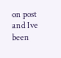on post and Ive been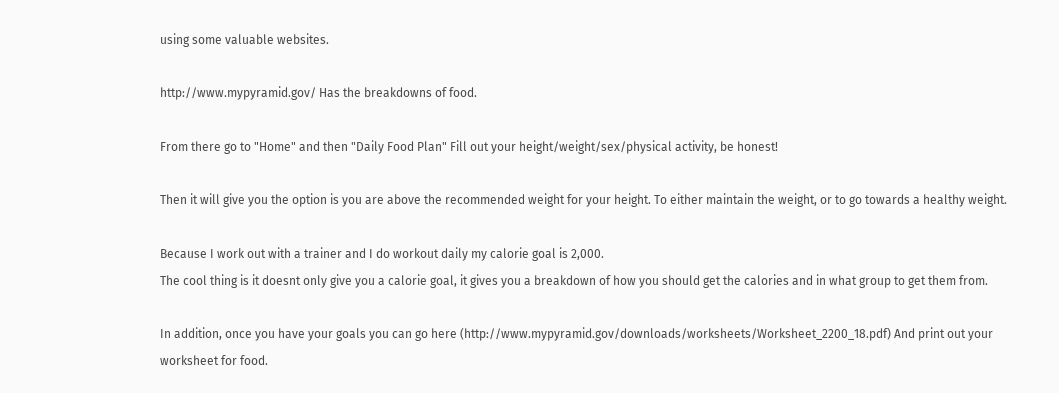using some valuable websites.

http://www.mypyramid.gov/ Has the breakdowns of food.

From there go to "Home" and then "Daily Food Plan" Fill out your height/weight/sex/physical activity, be honest!

Then it will give you the option is you are above the recommended weight for your height. To either maintain the weight, or to go towards a healthy weight.

Because I work out with a trainer and I do workout daily my calorie goal is 2,000.
The cool thing is it doesnt only give you a calorie goal, it gives you a breakdown of how you should get the calories and in what group to get them from.

In addition, once you have your goals you can go here (http://www.mypyramid.gov/downloads/worksheets/Worksheet_2200_18.pdf) And print out your worksheet for food.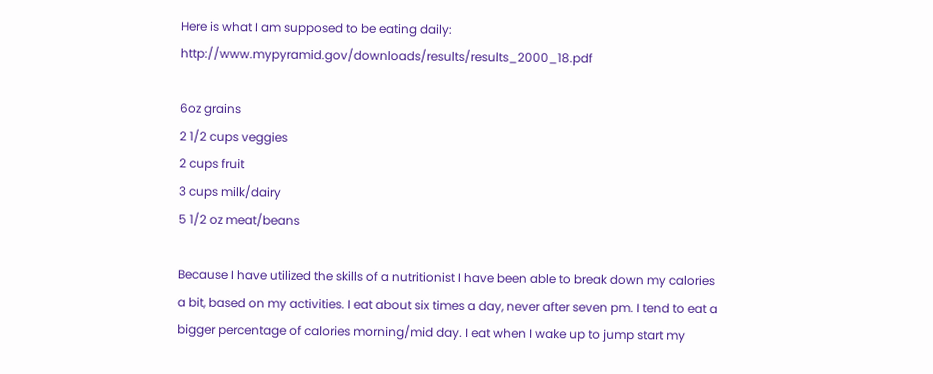Here is what I am supposed to be eating daily: http://www.mypyramid.gov/downloads/results/results_2000_18.pdf

6oz grains
2 1/2 cups veggies
2 cups fruit
3 cups milk/dairy
5 1/2 oz meat/beans

Because I have utilized the skills of a nutritionist I have been able to break down my calories a bit, based on my activities. I eat about six times a day, never after seven pm. I tend to eat a bigger percentage of calories morning/mid day. I eat when I wake up to jump start my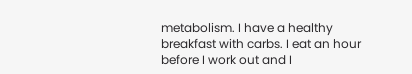metabolism. I have a healthy breakfast with carbs. I eat an hour before I work out and I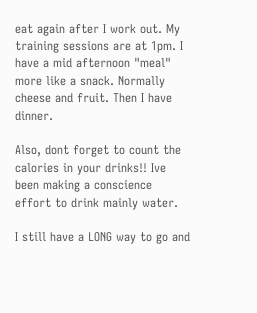eat again after I work out. My training sessions are at 1pm. I have a mid afternoon "meal" more like a snack. Normally cheese and fruit. Then I have dinner.

Also, dont forget to count the calories in your drinks!! Ive been making a conscience effort to drink mainly water.

I still have a LONG way to go and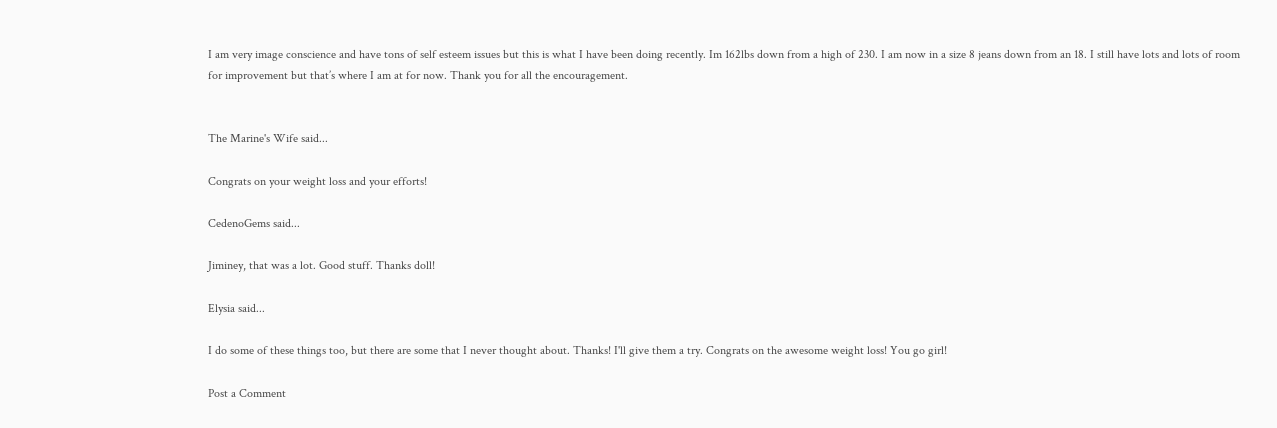I am very image conscience and have tons of self esteem issues but this is what I have been doing recently. Im 162lbs down from a high of 230. I am now in a size 8 jeans down from an 18. I still have lots and lots of room for improvement but that’s where I am at for now. Thank you for all the encouragement.


The Marine's Wife said...

Congrats on your weight loss and your efforts!

CedenoGems said...

Jiminey, that was a lot. Good stuff. Thanks doll!

Elysia said...

I do some of these things too, but there are some that I never thought about. Thanks! I'll give them a try. Congrats on the awesome weight loss! You go girl!

Post a Comment